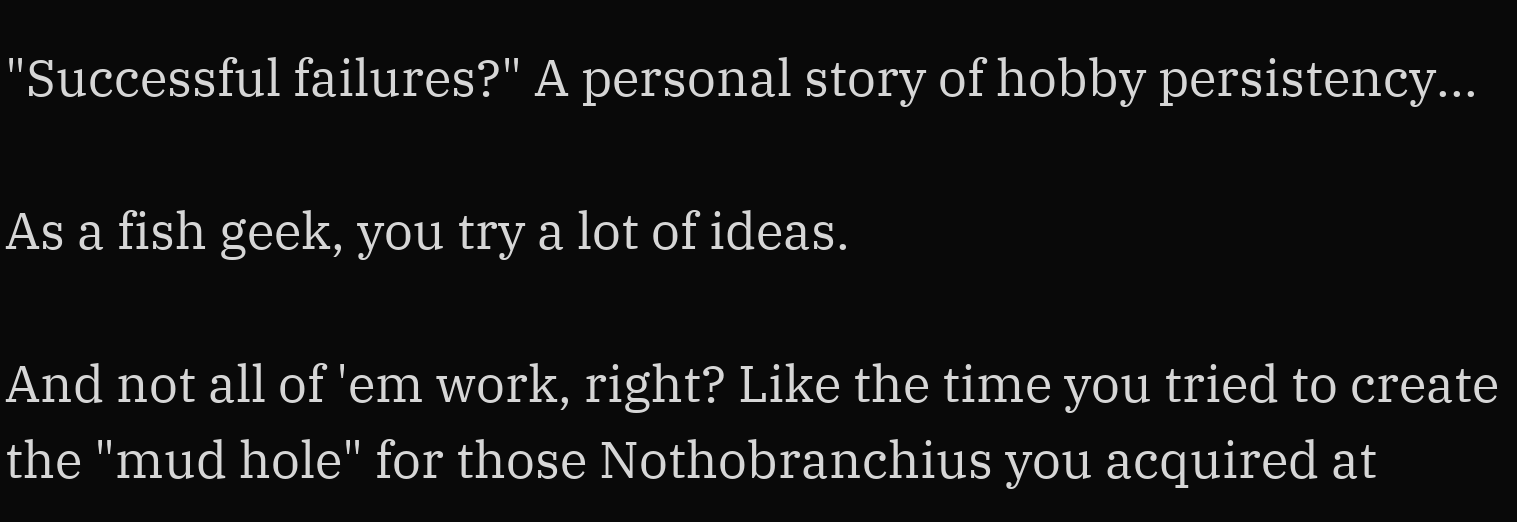"Successful failures?" A personal story of hobby persistency...

As a fish geek, you try a lot of ideas.

And not all of 'em work, right? Like the time you tried to create the "mud hole" for those Nothobranchius you acquired at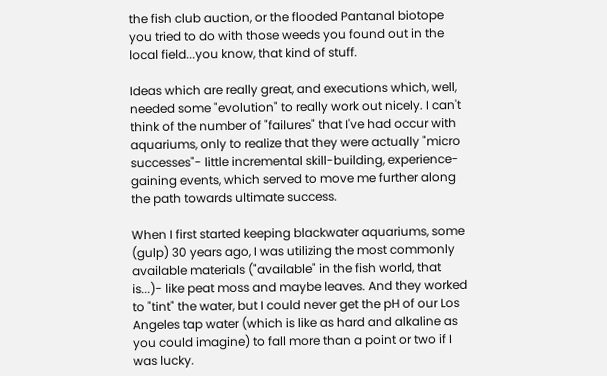the fish club auction, or the flooded Pantanal biotope you tried to do with those weeds you found out in the local field...you know, that kind of stuff.

Ideas which are really great, and executions which, well, needed some "evolution" to really work out nicely. I can't think of the number of "failures" that I've had occur with aquariums, only to realize that they were actually "micro successes"- little incremental skill-building, experience-gaining events, which served to move me further along the path towards ultimate success.

When I first started keeping blackwater aquariums, some (gulp) 30 years ago, I was utilizing the most commonly available materials ("available" in the fish world, that is...)- like peat moss and maybe leaves. And they worked to "tint" the water, but I could never get the pH of our Los Angeles tap water (which is like as hard and alkaline as you could imagine) to fall more than a point or two if I was lucky.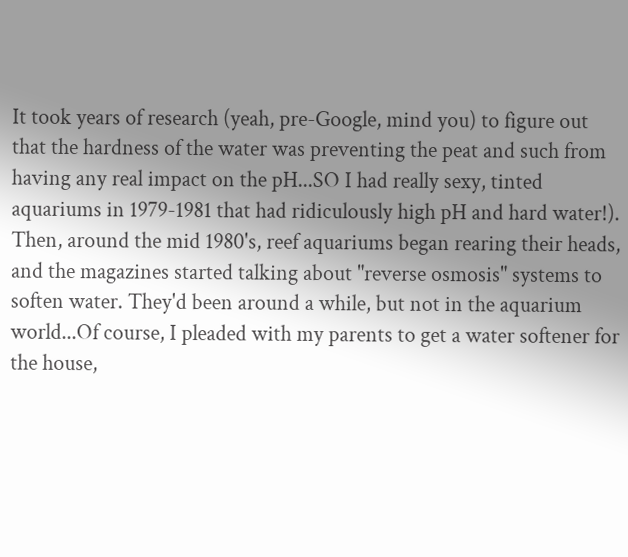It took years of research (yeah, pre-Google, mind you) to figure out that the hardness of the water was preventing the peat and such from having any real impact on the pH...SO I had really sexy, tinted aquariums in 1979-1981 that had ridiculously high pH and hard water!). Then, around the mid 1980's, reef aquariums began rearing their heads, and the magazines started talking about "reverse osmosis" systems to soften water. They'd been around a while, but not in the aquarium world...Of course, I pleaded with my parents to get a water softener for the house,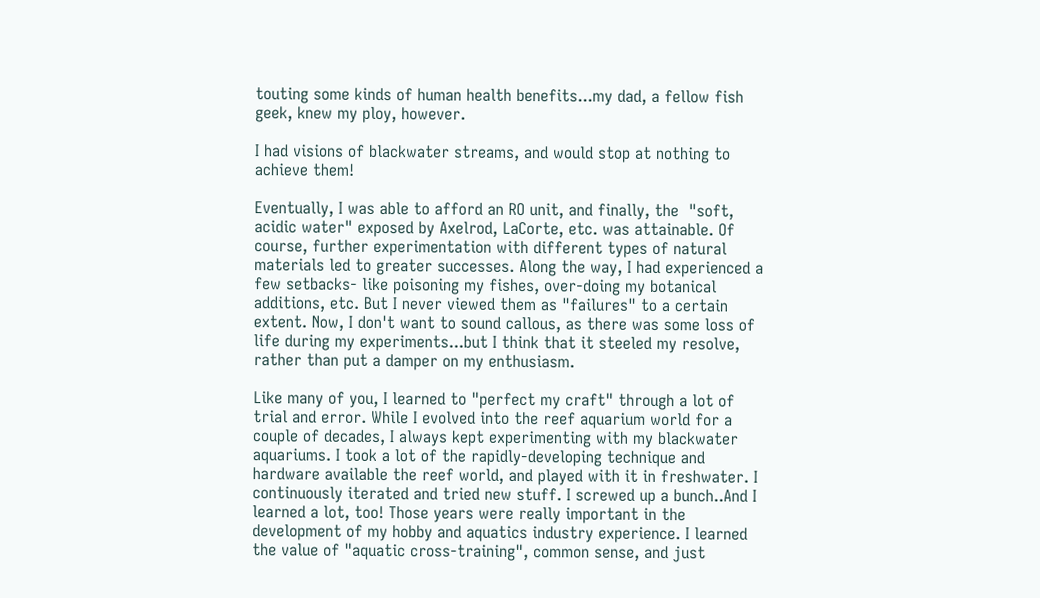touting some kinds of human health benefits...my dad, a fellow fish geek, knew my ploy, however.

I had visions of blackwater streams, and would stop at nothing to achieve them!

Eventually, I was able to afford an RO unit, and finally, the  "soft, acidic water" exposed by Axelrod, LaCorte, etc. was attainable. Of course, further experimentation with different types of natural materials led to greater successes. Along the way, I had experienced a few setbacks- like poisoning my fishes, over-doing my botanical additions, etc. But I never viewed them as "failures" to a certain extent. Now, I don't want to sound callous, as there was some loss of life during my experiments...but I think that it steeled my resolve, rather than put a damper on my enthusiasm.

Like many of you, I learned to "perfect my craft" through a lot of trial and error. While I evolved into the reef aquarium world for a couple of decades, I always kept experimenting with my blackwater aquariums. I took a lot of the rapidly-developing technique and hardware available the reef world, and played with it in freshwater. I continuously iterated and tried new stuff. I screwed up a bunch..And I learned a lot, too! Those years were really important in the development of my hobby and aquatics industry experience. I learned the value of "aquatic cross-training", common sense, and just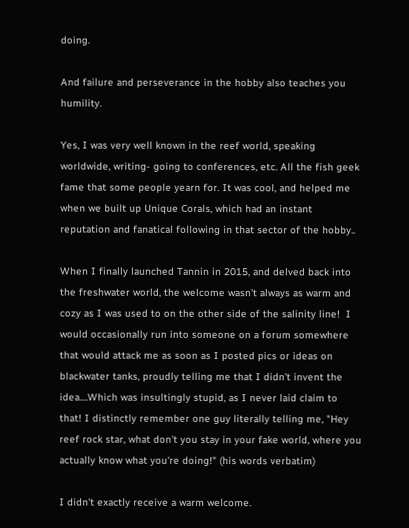doing.

And failure and perseverance in the hobby also teaches you humility.

Yes, I was very well known in the reef world, speaking worldwide, writing- going to conferences, etc. All the fish geek fame that some people yearn for. It was cool, and helped me when we built up Unique Corals, which had an instant reputation and fanatical following in that sector of the hobby..

When I finally launched Tannin in 2015, and delved back into the freshwater world, the welcome wasn't always as warm and cozy as I was used to on the other side of the salinity line!  I would occasionally run into someone on a forum somewhere that would attack me as soon as I posted pics or ideas on blackwater tanks, proudly telling me that I didn't invent the idea....Which was insultingly stupid, as I never laid claim to that! I distinctly remember one guy literally telling me, "Hey reef rock star, what don't you stay in your fake world, where you actually know what you're doing!" (his words verbatim)

I didn't exactly receive a warm welcome.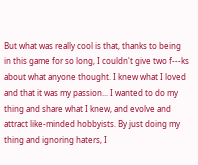But what was really cool is that, thanks to being in this game for so long, I couldn't give two f---ks about what anyone thought. I knew what I loved and that it was my passion... I wanted to do my thing and share what I knew, and evolve and attract like-minded hobbyists. By just doing my thing and ignoring haters, I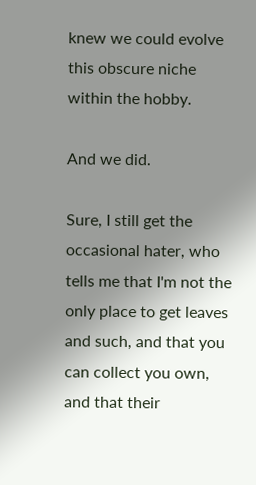knew we could evolve this obscure niche within the hobby.

And we did.

Sure, I still get the occasional hater, who tells me that I'm not the only place to get leaves and such, and that you can collect you own, and that their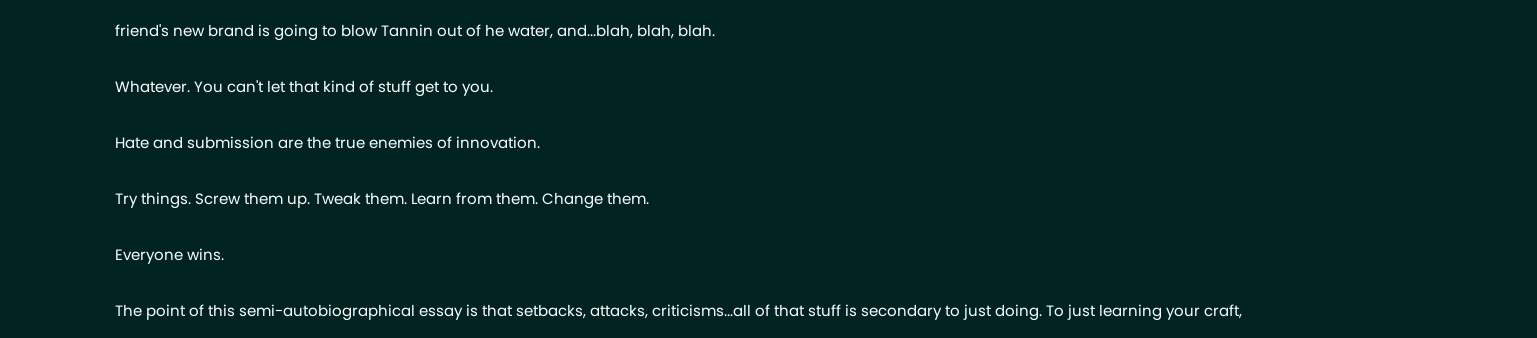friend's new brand is going to blow Tannin out of he water, and...blah, blah, blah.

Whatever. You can't let that kind of stuff get to you.

Hate and submission are the true enemies of innovation.

Try things. Screw them up. Tweak them. Learn from them. Change them.

Everyone wins.

The point of this semi-autobiographical essay is that setbacks, attacks, criticisms...all of that stuff is secondary to just doing. To just learning your craft,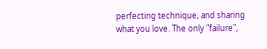perfecting technique, and sharing what you love. The only "failure",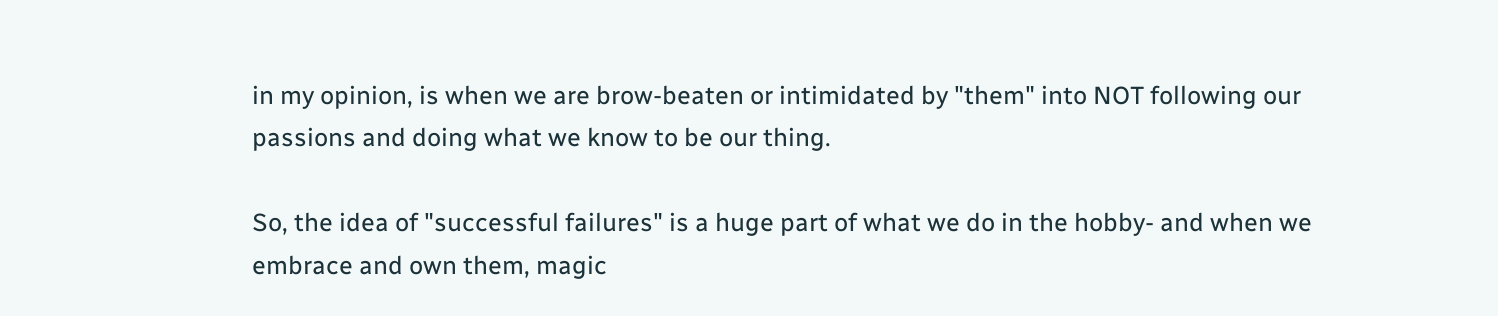in my opinion, is when we are brow-beaten or intimidated by "them" into NOT following our passions and doing what we know to be our thing.

So, the idea of "successful failures" is a huge part of what we do in the hobby- and when we embrace and own them, magic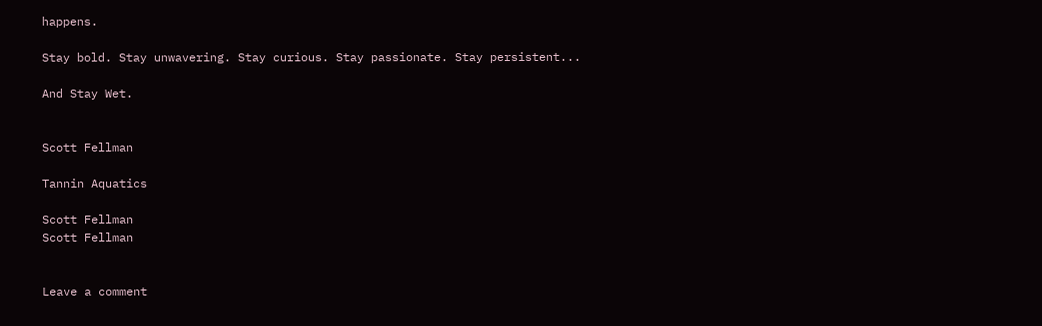happens.

Stay bold. Stay unwavering. Stay curious. Stay passionate. Stay persistent...

And Stay Wet.


Scott Fellman

Tannin Aquatics

Scott Fellman
Scott Fellman


Leave a comment